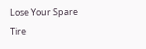Lose Your Spare Tire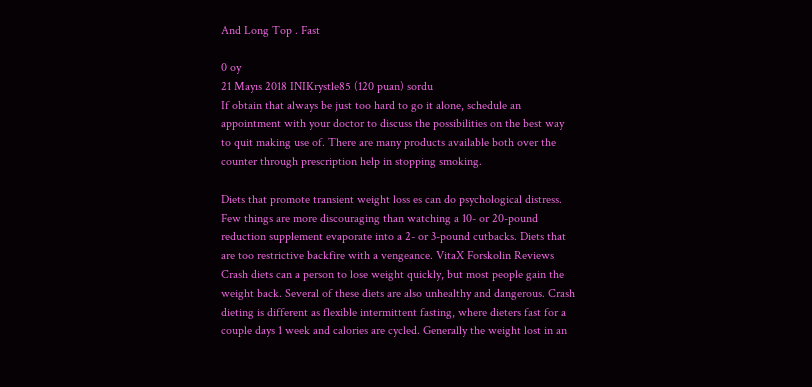And Long Top . Fast

0 oy
21 Mayıs 2018 INIKrystle85 (120 puan) sordu
If obtain that always be just too hard to go it alone, schedule an appointment with your doctor to discuss the possibilities on the best way to quit making use of. There are many products available both over the counter through prescription help in stopping smoking.

Diets that promote transient weight loss es can do psychological distress. Few things are more discouraging than watching a 10- or 20-pound reduction supplement evaporate into a 2- or 3-pound cutbacks. Diets that are too restrictive backfire with a vengeance. VitaX Forskolin Reviews Crash diets can a person to lose weight quickly, but most people gain the weight back. Several of these diets are also unhealthy and dangerous. Crash dieting is different as flexible intermittent fasting, where dieters fast for a couple days 1 week and calories are cycled. Generally the weight lost in an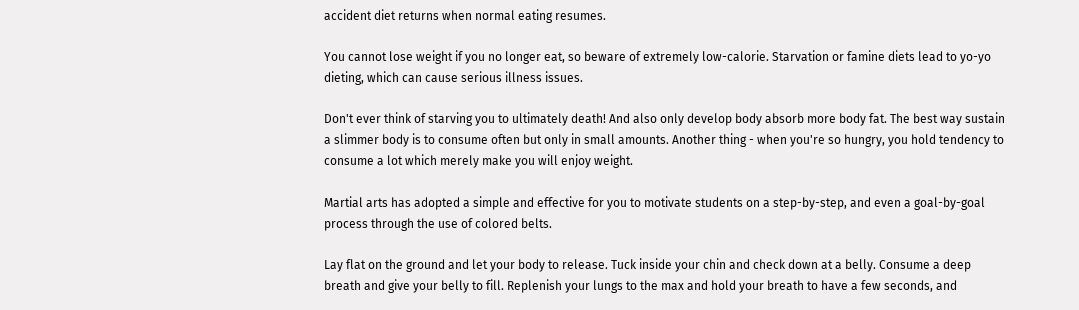accident diet returns when normal eating resumes.

You cannot lose weight if you no longer eat, so beware of extremely low-calorie. Starvation or famine diets lead to yo-yo dieting, which can cause serious illness issues.

Don't ever think of starving you to ultimately death! And also only develop body absorb more body fat. The best way sustain a slimmer body is to consume often but only in small amounts. Another thing - when you're so hungry, you hold tendency to consume a lot which merely make you will enjoy weight.

Martial arts has adopted a simple and effective for you to motivate students on a step-by-step, and even a goal-by-goal process through the use of colored belts.

Lay flat on the ground and let your body to release. Tuck inside your chin and check down at a belly. Consume a deep breath and give your belly to fill. Replenish your lungs to the max and hold your breath to have a few seconds, and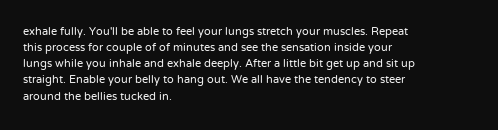exhale fully. You'll be able to feel your lungs stretch your muscles. Repeat this process for couple of of minutes and see the sensation inside your lungs while you inhale and exhale deeply. After a little bit get up and sit up straight. Enable your belly to hang out. We all have the tendency to steer around the bellies tucked in.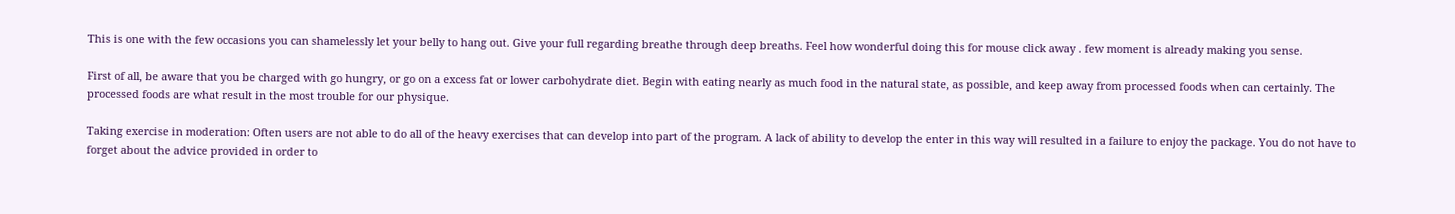This is one with the few occasions you can shamelessly let your belly to hang out. Give your full regarding breathe through deep breaths. Feel how wonderful doing this for mouse click away . few moment is already making you sense.

First of all, be aware that you be charged with go hungry, or go on a excess fat or lower carbohydrate diet. Begin with eating nearly as much food in the natural state, as possible, and keep away from processed foods when can certainly. The processed foods are what result in the most trouble for our physique.

Taking exercise in moderation: Often users are not able to do all of the heavy exercises that can develop into part of the program. A lack of ability to develop the enter in this way will resulted in a failure to enjoy the package. You do not have to forget about the advice provided in order to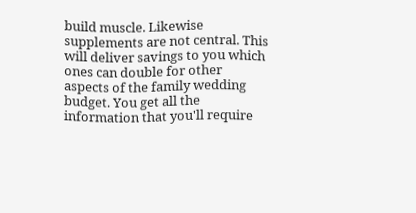build muscle. Likewise supplements are not central. This will deliver savings to you which ones can double for other aspects of the family wedding budget. You get all the information that you'll require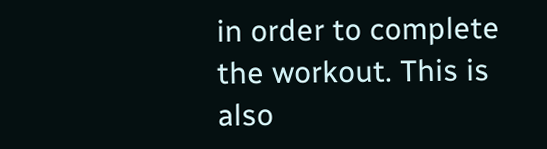in order to complete the workout. This is also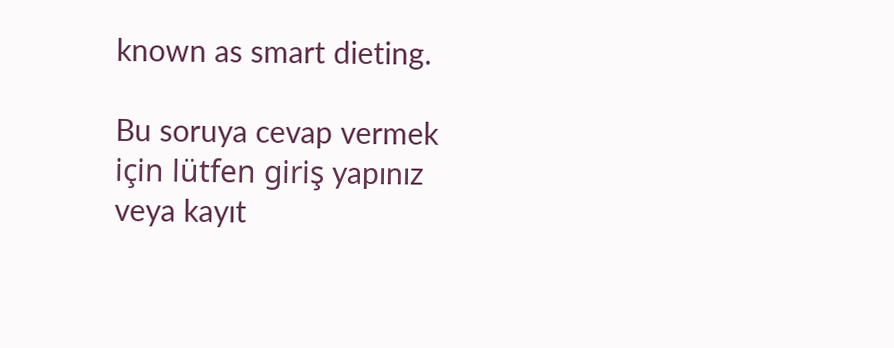known as smart dieting.

Bu soruya cevap vermek için lütfen giriş yapınız veya kayıt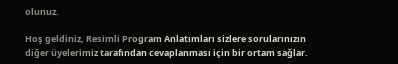olunuz.

Hoş geldiniz, Resimli Program Anlatımları sizlere sorularınızın diğer üyelerimiz tarafından cevaplanması için bir ortam sağlar.